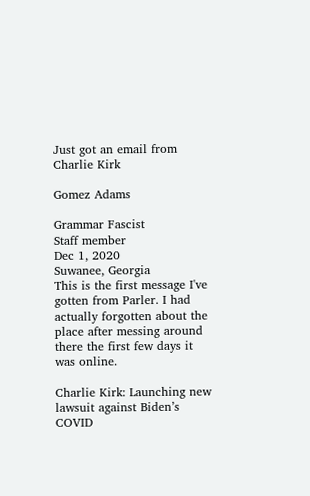Just got an email from Charlie Kirk

Gomez Adams

Grammar Fascist
Staff member
Dec 1, 2020
Suwanee, Georgia
This is the first message I've gotten from Parler. I had actually forgotten about the place after messing around there the first few days it was online.

Charlie Kirk: Launching new lawsuit against Biden’s COVID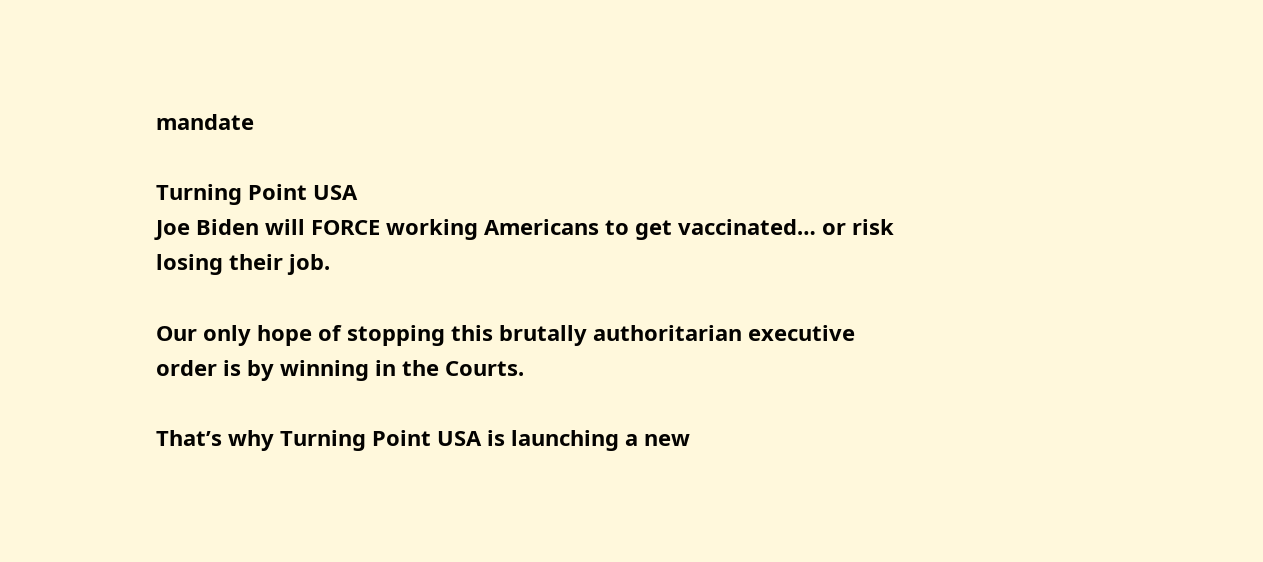mandate

Turning Point USA
Joe Biden will FORCE working Americans to get vaccinated… or risk losing their job.

Our only hope of stopping this brutally authoritarian executive order is by winning in the Courts.

That’s why Turning Point USA is launching a new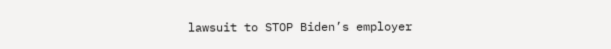lawsuit to STOP Biden’s employer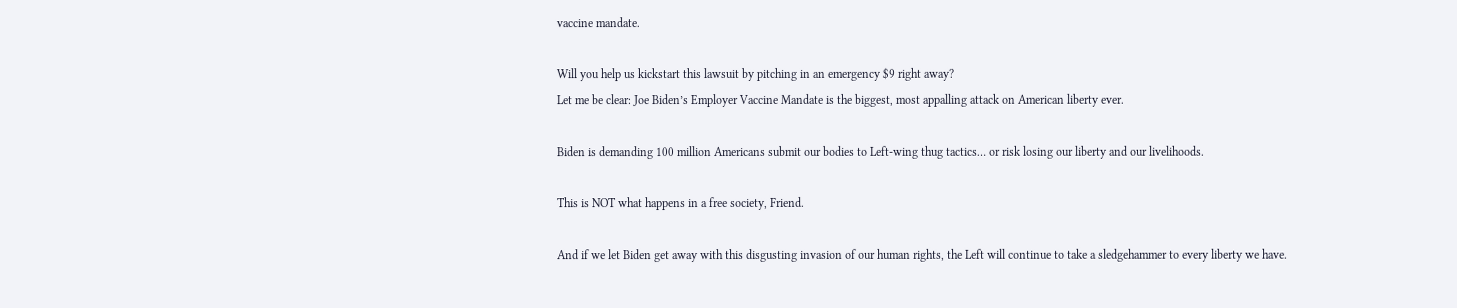vaccine mandate.

Will you help us kickstart this lawsuit by pitching in an emergency $9 right away?
Let me be clear: Joe Biden’s Employer Vaccine Mandate is the biggest, most appalling attack on American liberty ever.

Biden is demanding 100 million Americans submit our bodies to Left-wing thug tactics… or risk losing our liberty and our livelihoods.

This is NOT what happens in a free society, Friend.

And if we let Biden get away with this disgusting invasion of our human rights, the Left will continue to take a sledgehammer to every liberty we have.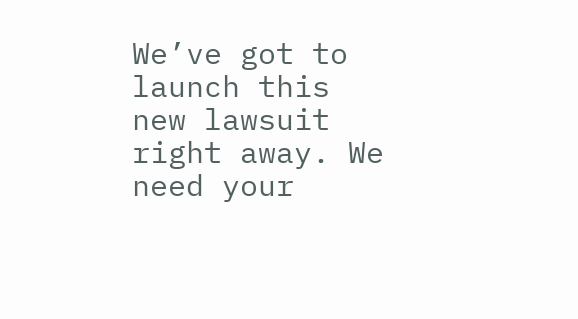We’ve got to launch this new lawsuit right away. We need your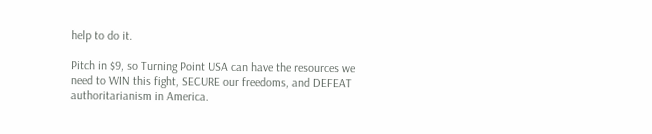help to do it.

Pitch in $9, so Turning Point USA can have the resources we need to WIN this fight, SECURE our freedoms, and DEFEAT authoritarianism in America.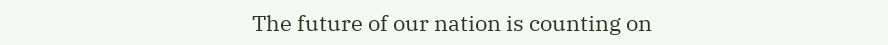The future of our nation is counting on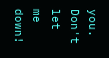you. Don't let me down!